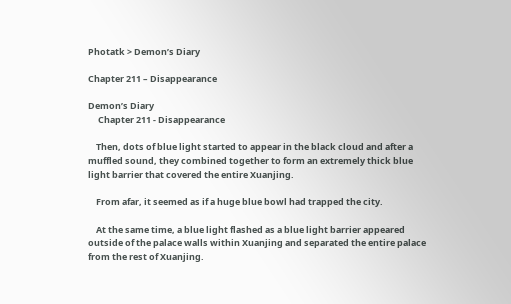Photatk > Demon’s Diary

Chapter 211 – Disappearance

Demon’s Diary
     Chapter 211 - Disappearance

    Then, dots of blue light started to appear in the black cloud and after a muffled sound, they combined together to form an extremely thick blue light barrier that covered the entire Xuanjing.

    From afar, it seemed as if a huge blue bowl had trapped the city.

    At the same time, a blue light flashed as a blue light barrier appeared outside of the palace walls within Xuanjing and separated the entire palace from the rest of Xuanjing.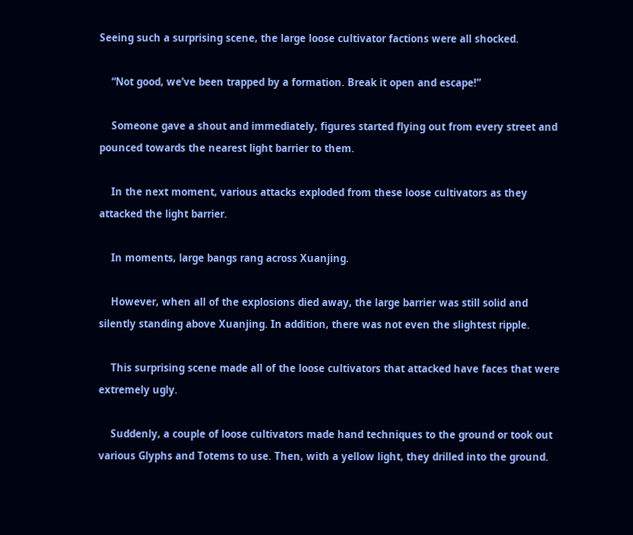Seeing such a surprising scene, the large loose cultivator factions were all shocked.

    “Not good, we’ve been trapped by a formation. Break it open and escape!”

    Someone gave a shout and immediately, figures started flying out from every street and pounced towards the nearest light barrier to them.

    In the next moment, various attacks exploded from these loose cultivators as they attacked the light barrier.

    In moments, large bangs rang across Xuanjing.

    However, when all of the explosions died away, the large barrier was still solid and silently standing above Xuanjing. In addition, there was not even the slightest ripple.

    This surprising scene made all of the loose cultivators that attacked have faces that were extremely ugly.

    Suddenly, a couple of loose cultivators made hand techniques to the ground or took out various Glyphs and Totems to use. Then, with a yellow light, they drilled into the ground.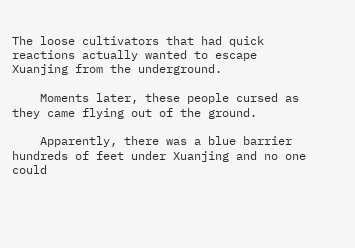The loose cultivators that had quick reactions actually wanted to escape Xuanjing from the underground.

    Moments later, these people cursed as they came flying out of the ground.

    Apparently, there was a blue barrier hundreds of feet under Xuanjing and no one could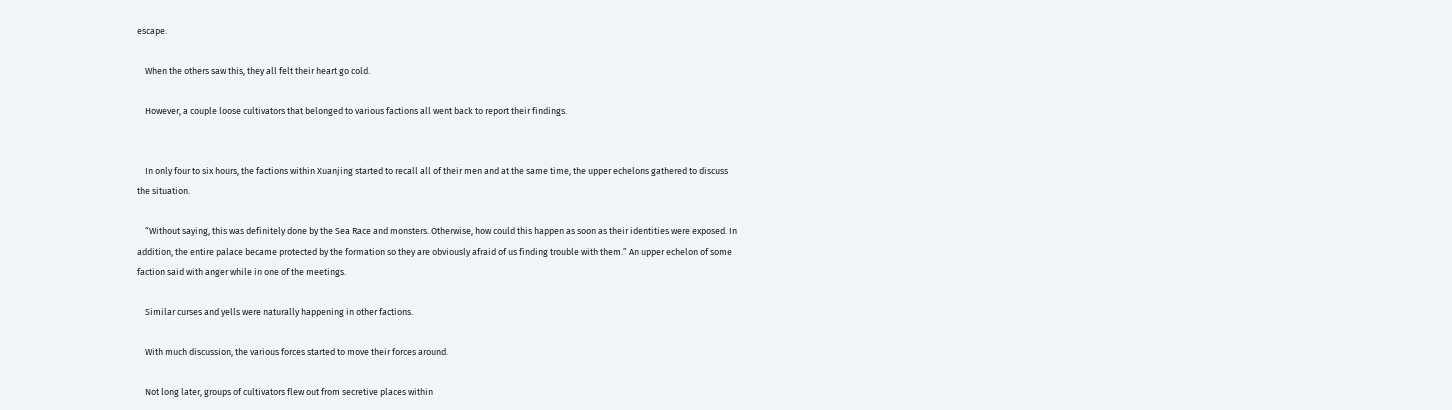escape.

    When the others saw this, they all felt their heart go cold.

    However, a couple loose cultivators that belonged to various factions all went back to report their findings.


    In only four to six hours, the factions within Xuanjing started to recall all of their men and at the same time, the upper echelons gathered to discuss the situation.

    “Without saying, this was definitely done by the Sea Race and monsters. Otherwise, how could this happen as soon as their identities were exposed. In addition, the entire palace became protected by the formation so they are obviously afraid of us finding trouble with them.” An upper echelon of some faction said with anger while in one of the meetings.

    Similar curses and yells were naturally happening in other factions.

    With much discussion, the various forces started to move their forces around.

    Not long later, groups of cultivators flew out from secretive places within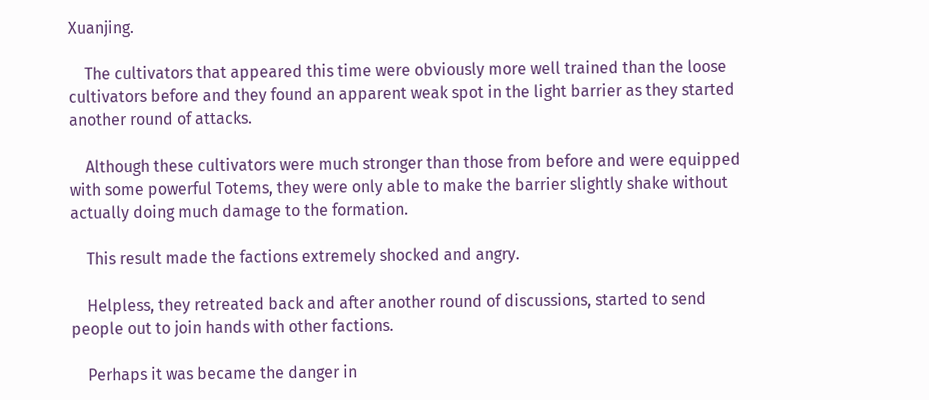Xuanjing.

    The cultivators that appeared this time were obviously more well trained than the loose cultivators before and they found an apparent weak spot in the light barrier as they started another round of attacks.

    Although these cultivators were much stronger than those from before and were equipped with some powerful Totems, they were only able to make the barrier slightly shake without actually doing much damage to the formation.

    This result made the factions extremely shocked and angry.

    Helpless, they retreated back and after another round of discussions, started to send people out to join hands with other factions.

    Perhaps it was became the danger in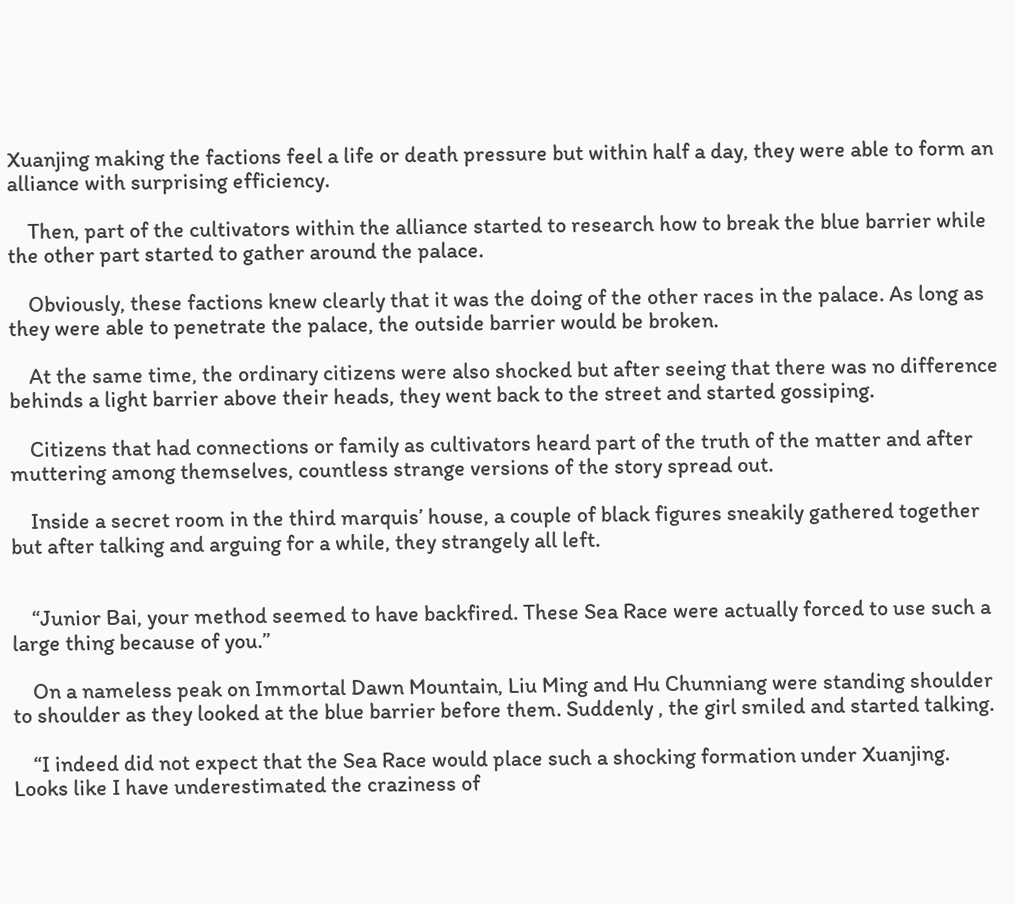Xuanjing making the factions feel a life or death pressure but within half a day, they were able to form an alliance with surprising efficiency.

    Then, part of the cultivators within the alliance started to research how to break the blue barrier while the other part started to gather around the palace.

    Obviously, these factions knew clearly that it was the doing of the other races in the palace. As long as they were able to penetrate the palace, the outside barrier would be broken.

    At the same time, the ordinary citizens were also shocked but after seeing that there was no difference behinds a light barrier above their heads, they went back to the street and started gossiping.

    Citizens that had connections or family as cultivators heard part of the truth of the matter and after muttering among themselves, countless strange versions of the story spread out.

    Inside a secret room in the third marquis’ house, a couple of black figures sneakily gathered together but after talking and arguing for a while, they strangely all left.


    “Junior Bai, your method seemed to have backfired. These Sea Race were actually forced to use such a large thing because of you.”

    On a nameless peak on Immortal Dawn Mountain, Liu Ming and Hu Chunniang were standing shoulder to shoulder as they looked at the blue barrier before them. Suddenly , the girl smiled and started talking.

    “I indeed did not expect that the Sea Race would place such a shocking formation under Xuanjing. Looks like I have underestimated the craziness of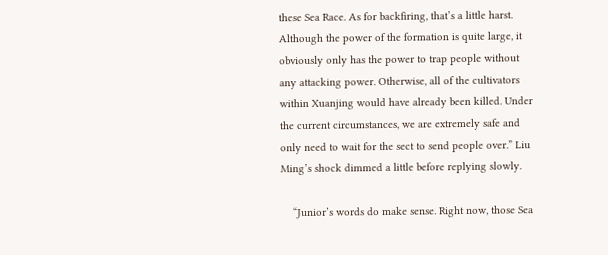these Sea Race. As for backfiring, that’s a little harst. Although the power of the formation is quite large, it obviously only has the power to trap people without any attacking power. Otherwise, all of the cultivators within Xuanjing would have already been killed. Under the current circumstances, we are extremely safe and only need to wait for the sect to send people over.” Liu Ming’s shock dimmed a little before replying slowly.

    “Junior’s words do make sense. Right now, those Sea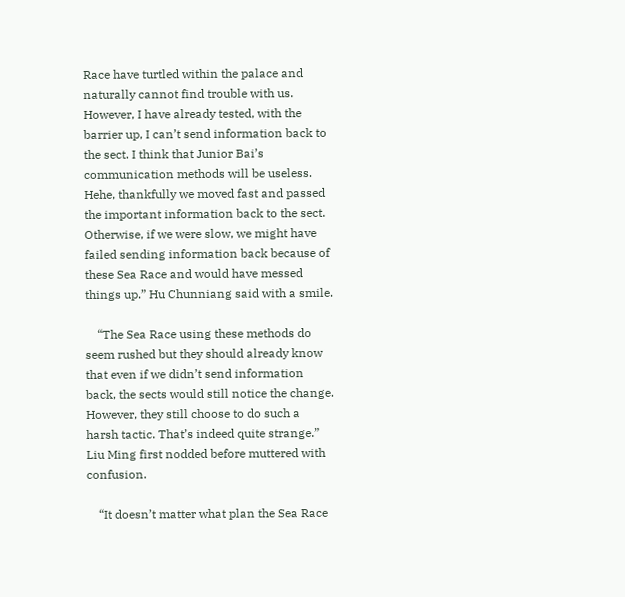Race have turtled within the palace and naturally cannot find trouble with us. However, I have already tested, with the barrier up, I can’t send information back to the sect. I think that Junior Bai’s communication methods will be useless. Hehe, thankfully we moved fast and passed the important information back to the sect. Otherwise, if we were slow, we might have failed sending information back because of these Sea Race and would have messed things up.” Hu Chunniang said with a smile.

    “The Sea Race using these methods do seem rushed but they should already know that even if we didn’t send information back, the sects would still notice the change. However, they still choose to do such a harsh tactic. That’s indeed quite strange.” Liu Ming first nodded before muttered with confusion.

    “It doesn’t matter what plan the Sea Race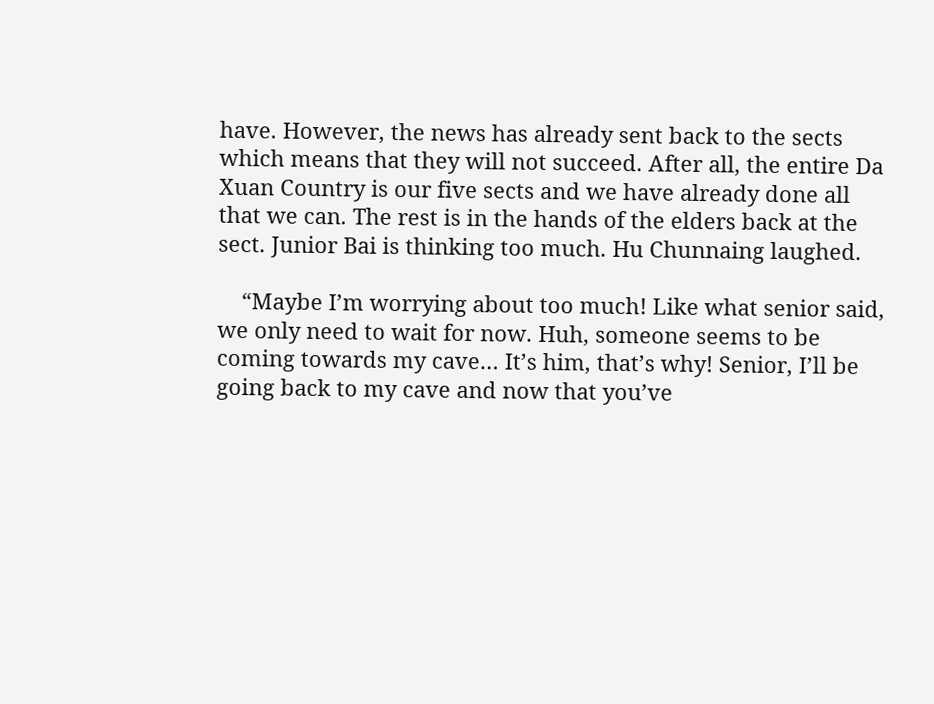have. However, the news has already sent back to the sects which means that they will not succeed. After all, the entire Da Xuan Country is our five sects and we have already done all that we can. The rest is in the hands of the elders back at the sect. Junior Bai is thinking too much. Hu Chunnaing laughed.

    “Maybe I’m worrying about too much! Like what senior said, we only need to wait for now. Huh, someone seems to be coming towards my cave… It’s him, that’s why! Senior, I’ll be going back to my cave and now that you’ve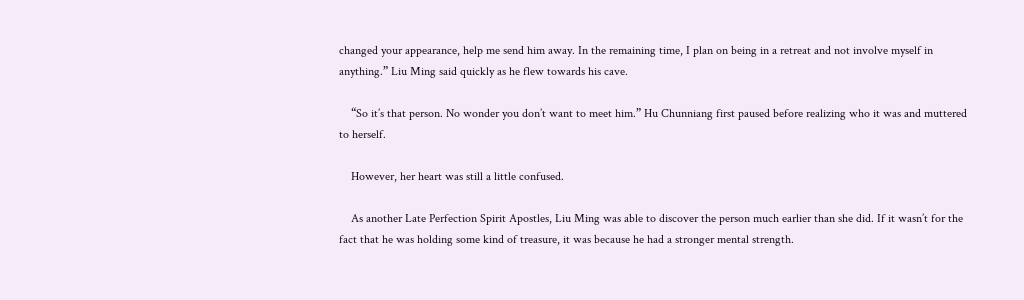changed your appearance, help me send him away. In the remaining time, I plan on being in a retreat and not involve myself in anything.” Liu Ming said quickly as he flew towards his cave.

    “So it’s that person. No wonder you don’t want to meet him.” Hu Chunniang first paused before realizing who it was and muttered to herself.

    However, her heart was still a little confused.

    As another Late Perfection Spirit Apostles, Liu Ming was able to discover the person much earlier than she did. If it wasn’t for the fact that he was holding some kind of treasure, it was because he had a stronger mental strength.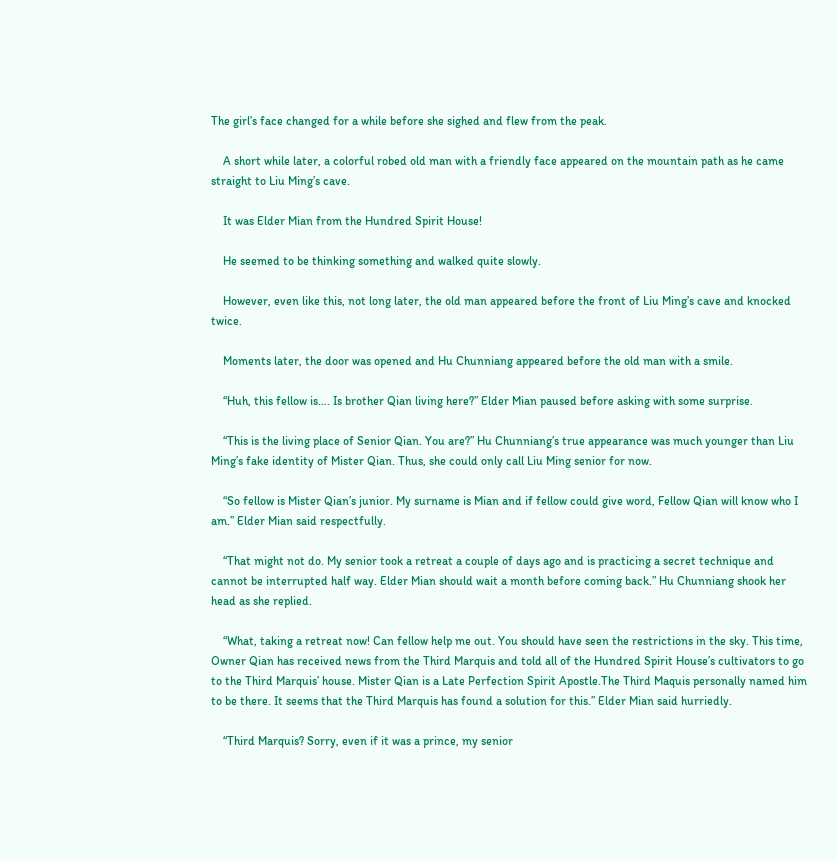The girl’s face changed for a while before she sighed and flew from the peak.

    A short while later, a colorful robed old man with a friendly face appeared on the mountain path as he came straight to Liu Ming’s cave.

    It was Elder Mian from the Hundred Spirit House!

    He seemed to be thinking something and walked quite slowly.

    However, even like this, not long later, the old man appeared before the front of Liu Ming’s cave and knocked twice.

    Moments later, the door was opened and Hu Chunniang appeared before the old man with a smile.

    “Huh, this fellow is…. Is brother Qian living here?” Elder Mian paused before asking with some surprise.

    “This is the living place of Senior Qian. You are?” Hu Chunniang’s true appearance was much younger than Liu Ming’s fake identity of Mister Qian. Thus, she could only call Liu Ming senior for now.

    “So fellow is Mister Qian’s junior. My surname is Mian and if fellow could give word, Fellow Qian will know who I am.” Elder Mian said respectfully.

    “That might not do. My senior took a retreat a couple of days ago and is practicing a secret technique and cannot be interrupted half way. Elder Mian should wait a month before coming back.” Hu Chunniang shook her head as she replied.

    “What, taking a retreat now! Can fellow help me out. You should have seen the restrictions in the sky. This time, Owner Qian has received news from the Third Marquis and told all of the Hundred Spirit House’s cultivators to go to the Third Marquis’ house. Mister Qian is a Late Perfection Spirit Apostle.The Third Maquis personally named him to be there. It seems that the Third Marquis has found a solution for this.” Elder Mian said hurriedly.

    “Third Marquis? Sorry, even if it was a prince, my senior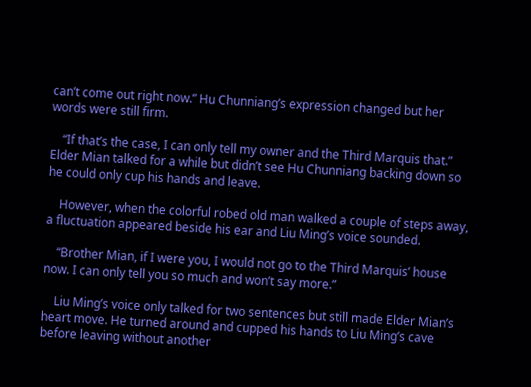can’t come out right now.” Hu Chunniang’s expression changed but her words were still firm.

    “If that’s the case, I can only tell my owner and the Third Marquis that.” Elder Mian talked for a while but didn’t see Hu Chunniang backing down so he could only cup his hands and leave.

    However, when the colorful robed old man walked a couple of steps away, a fluctuation appeared beside his ear and Liu Ming’s voice sounded.

    “Brother Mian, if I were you, I would not go to the Third Marquis’ house now. I can only tell you so much and won’t say more.”

    Liu Ming’s voice only talked for two sentences but still made Elder Mian’s heart move. He turned around and cupped his hands to Liu Ming’s cave before leaving without another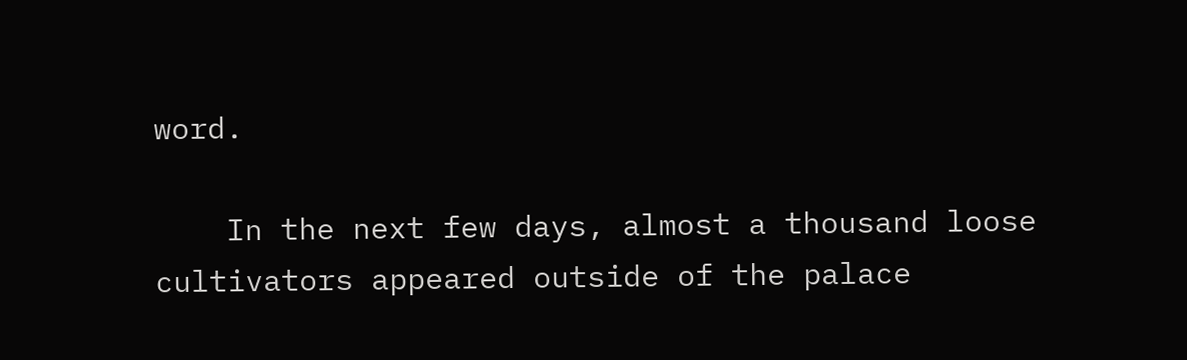word.

    In the next few days, almost a thousand loose cultivators appeared outside of the palace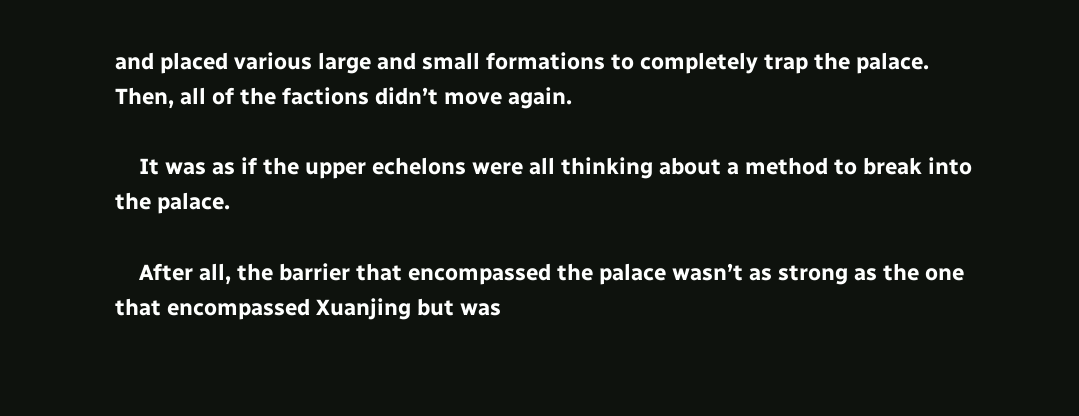and placed various large and small formations to completely trap the palace. Then, all of the factions didn’t move again.

    It was as if the upper echelons were all thinking about a method to break into the palace.

    After all, the barrier that encompassed the palace wasn’t as strong as the one that encompassed Xuanjing but was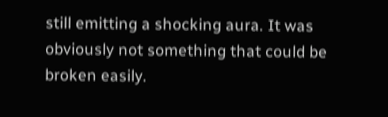still emitting a shocking aura. It was obviously not something that could be broken easily.